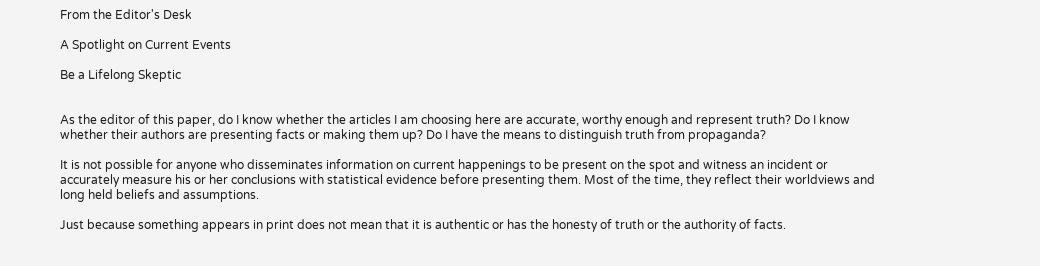From the Editor's Desk

A Spotlight on Current Events

Be a Lifelong Skeptic


As the editor of this paper, do I know whether the articles I am choosing here are accurate, worthy enough and represent truth? Do I know whether their authors are presenting facts or making them up? Do I have the means to distinguish truth from propaganda?

It is not possible for anyone who disseminates information on current happenings to be present on the spot and witness an incident or accurately measure his or her conclusions with statistical evidence before presenting them. Most of the time, they reflect their worldviews and long held beliefs and assumptions.

Just because something appears in print does not mean that it is authentic or has the honesty of truth or the authority of facts.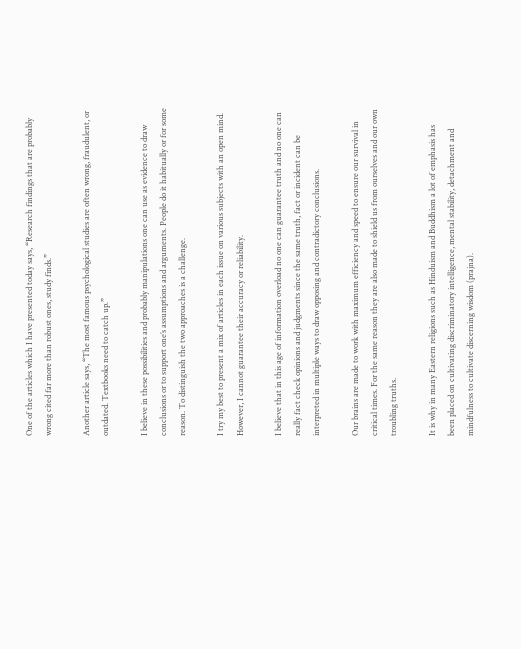One of the articles which I have presented today says, “Research findings that are probably wrong cited far more than robust ones, study finds.”

Another article says, “The most famous psychological studies are often wrong, fraudulent, or outdated. Textbooks need to catch up.”

I believe in these possibilities and probably manipulations one can use as evidence to draw conclusions or to support one’s assumptions and arguments. People do it habitually or for some reason. To distinguish the two approaches is a challenge.

I try my best to present a mix of articles in each issue on various subjects with an open mind. However, I cannot guarantee their accuracy or reliability.

I believe that in this age of information overload no one can guarantee truth and no one can really fact check opinions and judgments since the same truth, fact or incident can be interpreted in multiple ways to draw opposing and contradictory conclusions.

Our brains are made to work with maximum efficiency and speed to ensure our survival in critical times. For the same reason they are also made to shield us from ourselves and our own troubling truths.

It is why in many Eastern religions such as Hinduism and Buddhism a lot of emphasis has been placed on cultivating discriminatory intelligence, mental stability, detachment and mindfulness to cultivate discerning wisdom (prajna).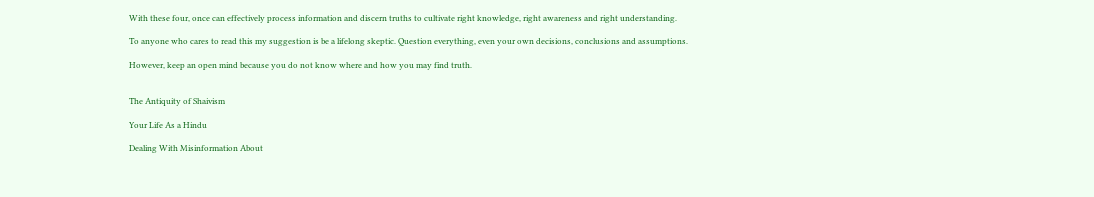With these four, once can effectively process information and discern truths to cultivate right knowledge, right awareness and right understanding.

To anyone who cares to read this my suggestion is be a lifelong skeptic. Question everything, even your own decisions, conclusions and assumptions.

However, keep an open mind because you do not know where and how you may find truth.


The Antiquity of Shaivism

Your Life As a Hindu

Dealing With Misinformation About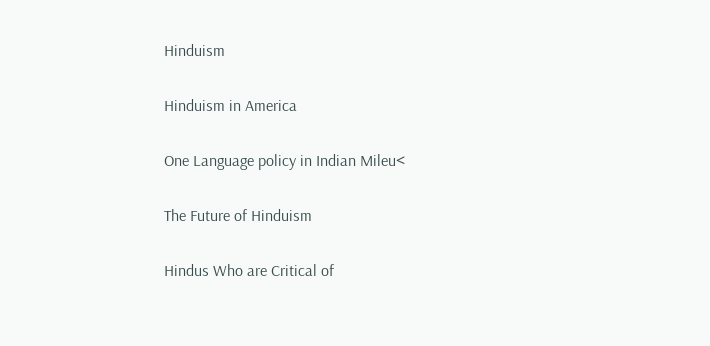Hinduism

Hinduism in America

One Language policy in Indian Mileu<

The Future of Hinduism

Hindus Who are Critical of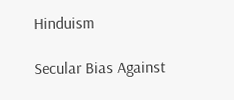Hinduism

Secular Bias Against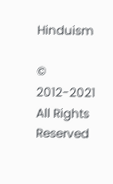Hinduism

© 2012-2021 All Rights Reserved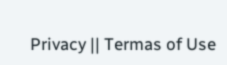Privacy || Termas of Use